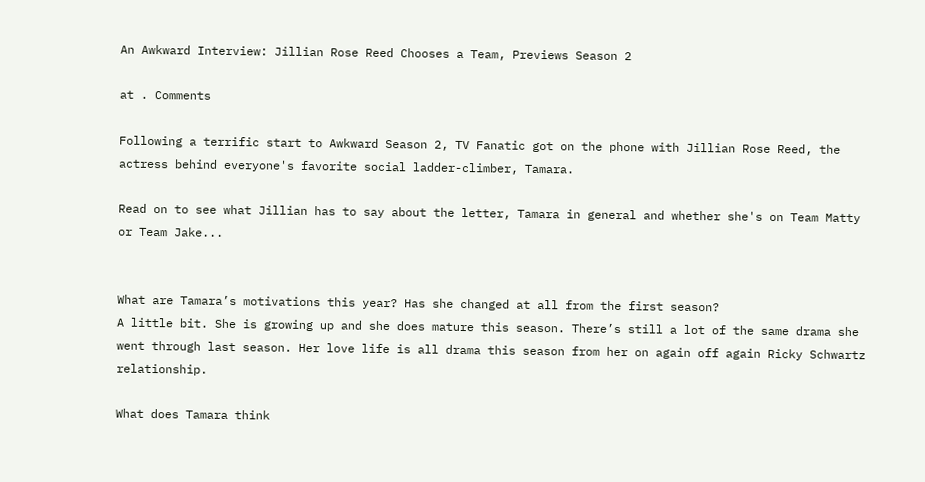An Awkward Interview: Jillian Rose Reed Chooses a Team, Previews Season 2

at . Comments

Following a terrific start to Awkward Season 2, TV Fanatic got on the phone with Jillian Rose Reed, the actress behind everyone's favorite social ladder-climber, Tamara.

Read on to see what Jillian has to say about the letter, Tamara in general and whether she's on Team Matty or Team Jake...


What are Tamara’s motivations this year? Has she changed at all from the first season?
A little bit. She is growing up and she does mature this season. There’s still a lot of the same drama she went through last season. Her love life is all drama this season from her on again off again Ricky Schwartz relationship.

What does Tamara think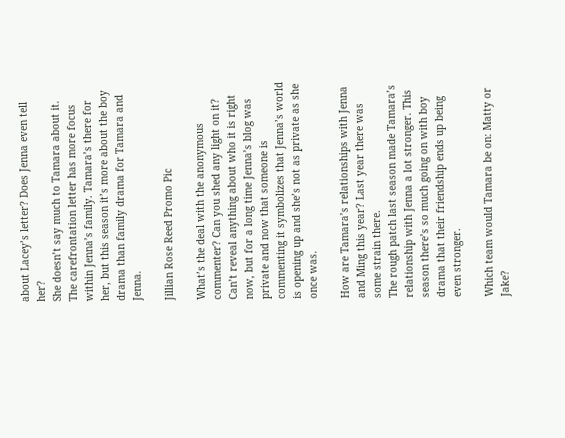about Lacey’s letter? Does Jenna even tell her?
She doesn’t say much to Tamara about it. The carefrontation letter has more focus within Jenna’s family. Tamara’s there for her, but this season it’s more about the boy drama than family drama for Tamara and Jenna.

Jillian Rose Reed Promo Pic

What’s the deal with the anonymous commenter? Can you shed any light on it?
Can’t reveal anything about who it is right now, but for a long time Jenna’s blog was private and now that someone is commenting it symbolizes that Jenna’s world is opening up and she’s not as private as she once was.

How are Tamara’s relationships with Jenna and Ming this year? Last year there was some strain there.
The rough patch last season made Tamara’s relationship with Jenna a lot stronger. This season there’s so much going on with boy drama that their friendship ends up being even stronger.

Which team would Tamara be on: Matty or Jake?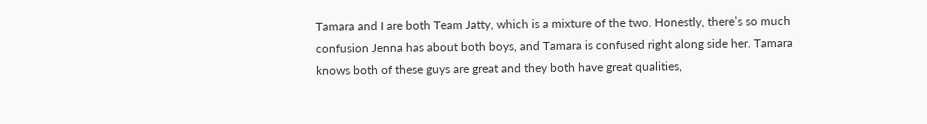Tamara and I are both Team Jatty, which is a mixture of the two. Honestly, there’s so much confusion Jenna has about both boys, and Tamara is confused right along side her. Tamara knows both of these guys are great and they both have great qualities,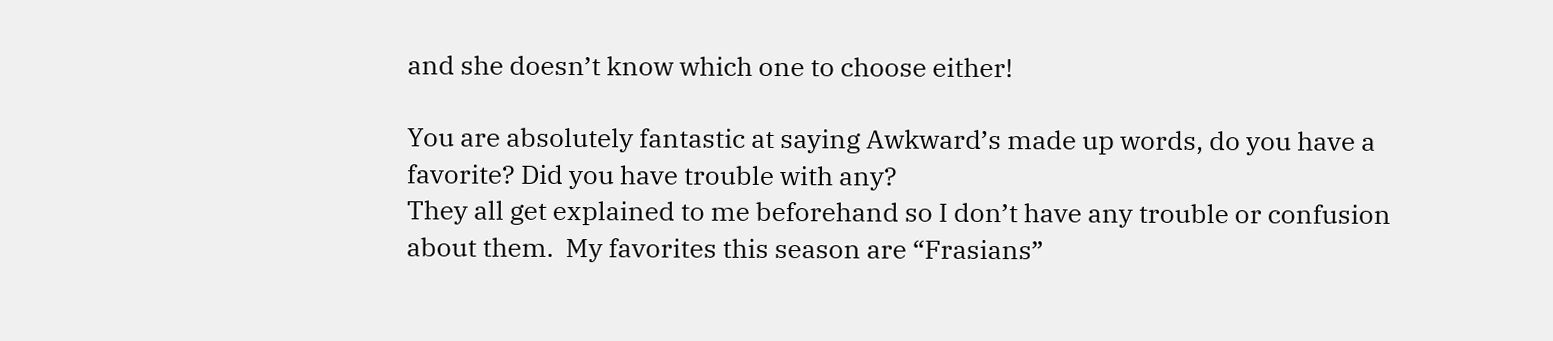and she doesn’t know which one to choose either!

You are absolutely fantastic at saying Awkward’s made up words, do you have a favorite? Did you have trouble with any?
They all get explained to me beforehand so I don’t have any trouble or confusion about them.  My favorites this season are “Frasians”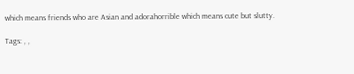which means friends who are Asian and adorahorrible which means cute but slutty.

Tags: , ,